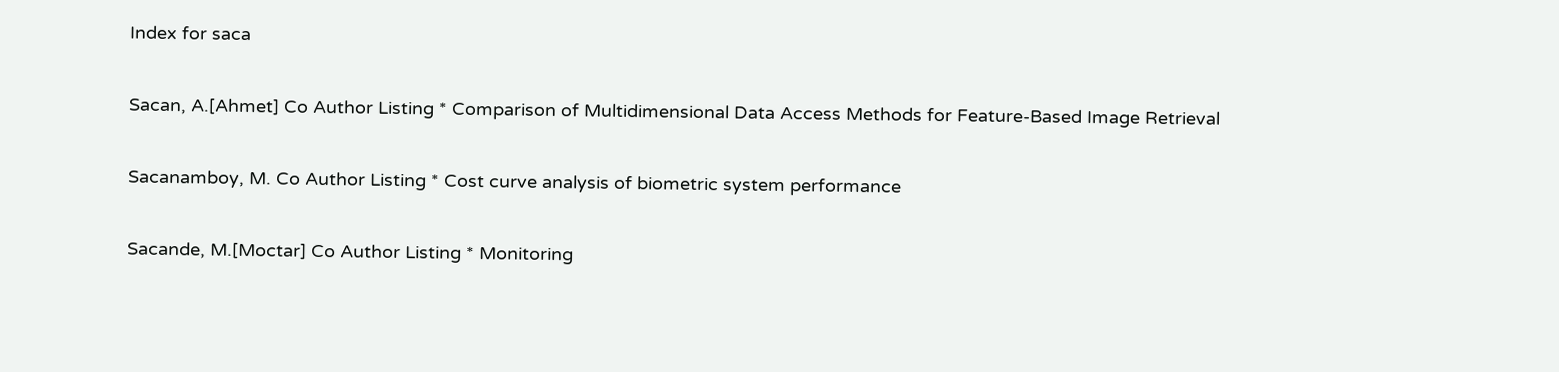Index for saca

Sacan, A.[Ahmet] Co Author Listing * Comparison of Multidimensional Data Access Methods for Feature-Based Image Retrieval

Sacanamboy, M. Co Author Listing * Cost curve analysis of biometric system performance

Sacande, M.[Moctar] Co Author Listing * Monitoring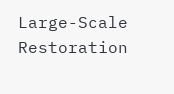Large-Scale Restoration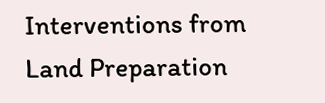Interventions from Land Preparation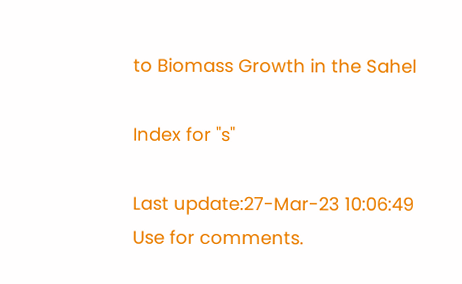to Biomass Growth in the Sahel

Index for "s"

Last update:27-Mar-23 10:06:49
Use for comments.